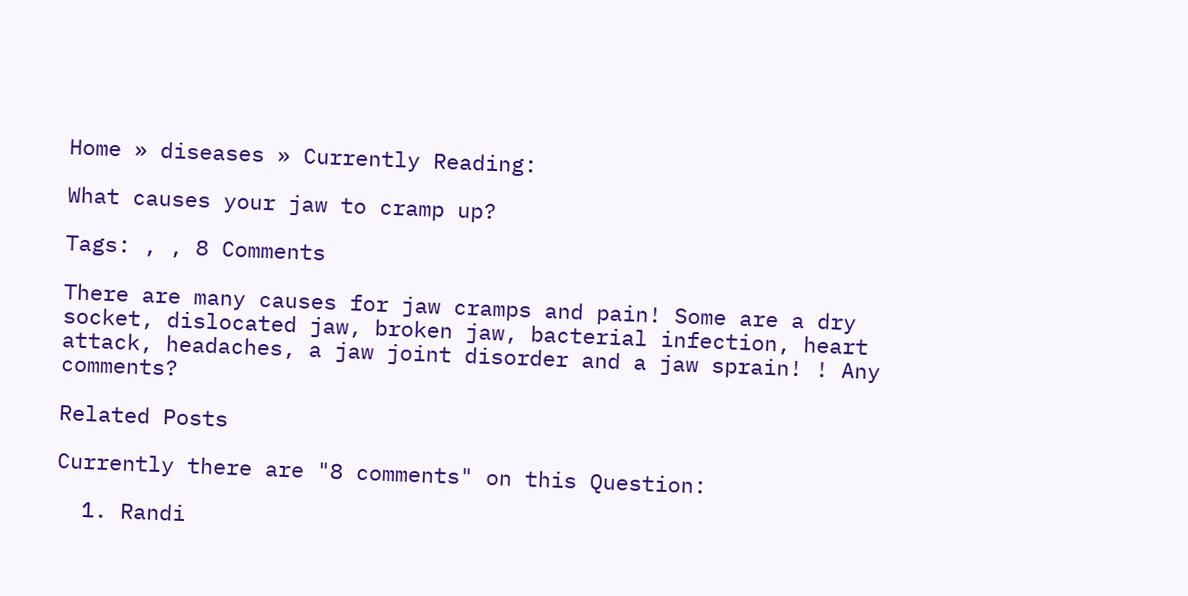Home » diseases » Currently Reading:

What causes your jaw to cramp up?

Tags: , , 8 Comments

There are many causes for jaw cramps and pain! Some are a dry socket, dislocated jaw, broken jaw, bacterial infection, heart attack, headaches, a jaw joint disorder and a jaw sprain! ! Any comments?

Related Posts

Currently there are "8 comments" on this Question:

  1. Randi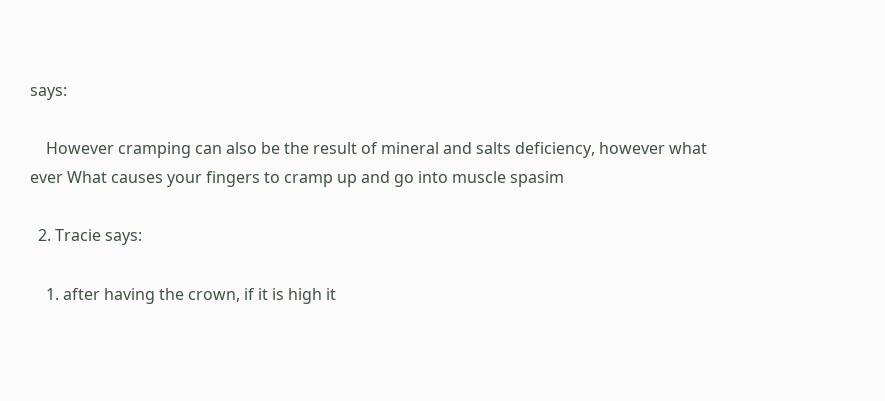says:

    However cramping can also be the result of mineral and salts deficiency, however what ever What causes your fingers to cramp up and go into muscle spasim

  2. Tracie says:

    1. after having the crown, if it is high it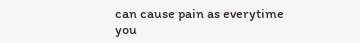can cause pain as everytime you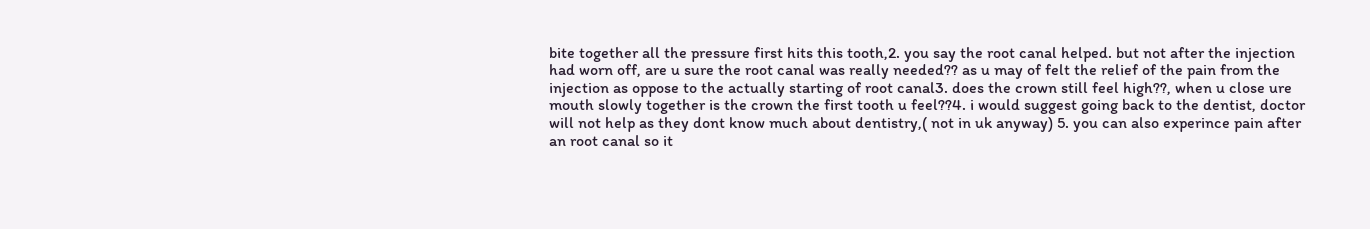bite together all the pressure first hits this tooth,2. you say the root canal helped. but not after the injection had worn off, are u sure the root canal was really needed?? as u may of felt the relief of the pain from the injection as oppose to the actually starting of root canal3. does the crown still feel high??, when u close ure mouth slowly together is the crown the first tooth u feel??4. i would suggest going back to the dentist, doctor will not help as they dont know much about dentistry,( not in uk anyway) 5. you can also experince pain after an root canal so it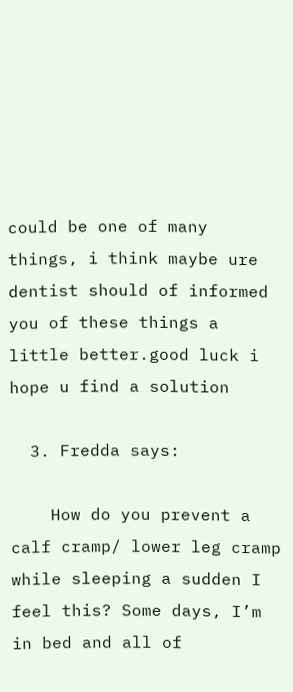could be one of many things, i think maybe ure dentist should of informed you of these things a little better.good luck i hope u find a solution

  3. Fredda says:

    How do you prevent a calf cramp/ lower leg cramp while sleeping a sudden I feel this? Some days, I’m in bed and all of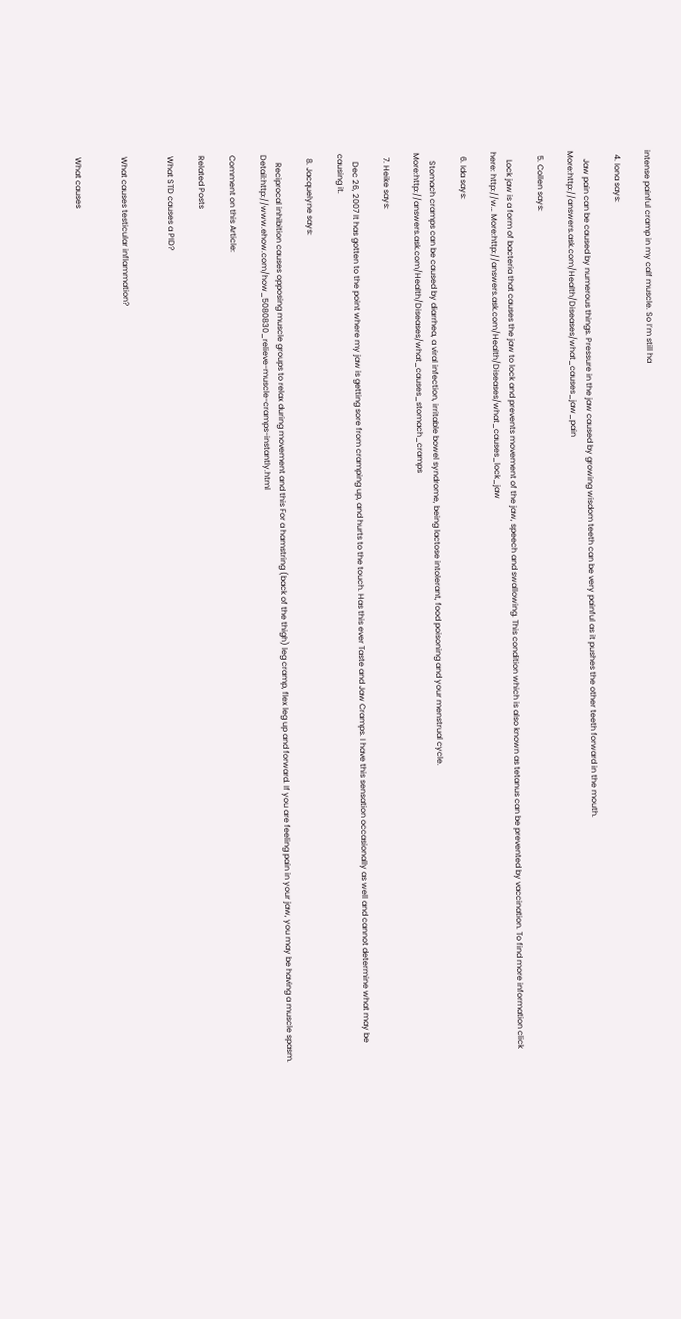intense painful cramp in my calf muscle. So I’m still ha

  4. Iona says:

    Jaw pain can be caused by numerous things. Pressure in the jaw caused by growing wisdom teeth can be very painful as it pushes the other teeth forward in the mouth. More:http://answers.ask.com/Health/Diseases/what_causes_jaw_pain

  5. Collen says:

    Lock jaw is a form of bacteria that causes the jaw to lock and prevents movement of the jaw, speech and swallowing. This condition which is also known as tetanus can be prevented by vaccination. To find more information click here: http://w… More:http://answers.ask.com/Health/Diseases/what_causes_lock_jaw

  6. Ida says:

    Stomach cramps can be caused by diarrhea, a viral infection, irritable bowel syndrome, being lactose intolerant, food poisoning and your menstrual cycle. More:http://answers.ask.com/Health/Diseases/what_causes_stomach_cramps

  7. Heike says:

    Dec 26, 2007 It has gotten to the point where my jaw is getting sore from cramping up, and hurts to the touch. Has this ever Taste and Jaw Cramps. I have this sensation occasionally as well and cannot determine what may be causing it.

  8. Jacquelyne says:

    Reciprocal inhibition causes opposing muscle groups to relax during movement and this For a hamstring (back of the thigh) leg cramp, flex leg up and forward. If you are feeling pain in your jaw, you may be having a muscle spasm. Detail:http://www.ehow.com/how_5080830_relieve-muscle-cramps-instantly.html

Comment on this Article:

Related Posts

What STD causes a PID?


What causes testicular inflammation?


What causes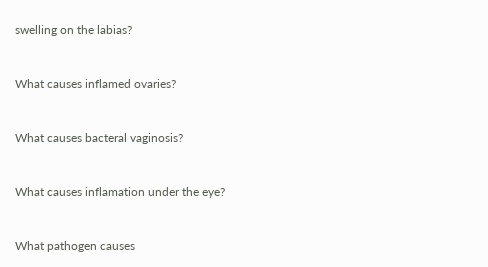swelling on the labias?


What causes inflamed ovaries?


What causes bacteral vaginosis?


What causes inflamation under the eye?


What pathogen causes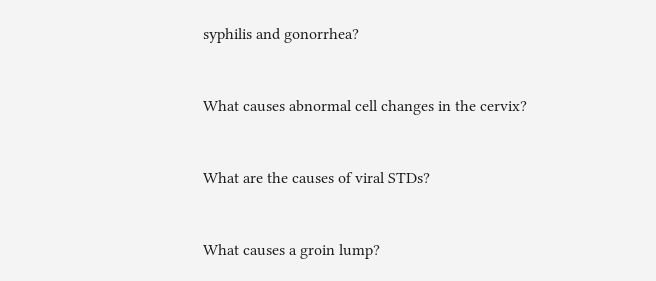syphilis and gonorrhea?


What causes abnormal cell changes in the cervix?


What are the causes of viral STDs?


What causes a groin lump?